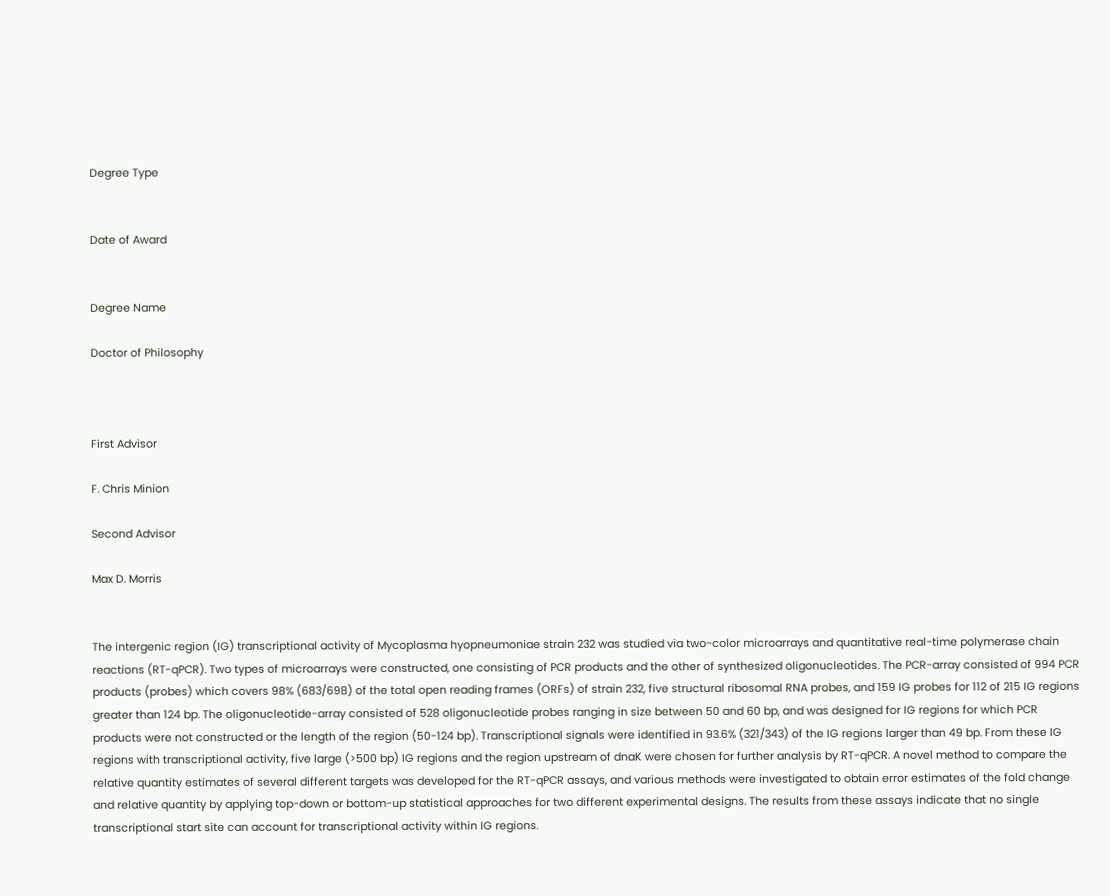Degree Type


Date of Award


Degree Name

Doctor of Philosophy



First Advisor

F. Chris Minion

Second Advisor

Max D. Morris


The intergenic region (IG) transcriptional activity of Mycoplasma hyopneumoniae strain 232 was studied via two-color microarrays and quantitative real-time polymerase chain reactions (RT-qPCR). Two types of microarrays were constructed, one consisting of PCR products and the other of synthesized oligonucleotides. The PCR-array consisted of 994 PCR products (probes) which covers 98% (683/698) of the total open reading frames (ORFs) of strain 232, five structural ribosomal RNA probes, and 159 IG probes for 112 of 215 IG regions greater than 124 bp. The oligonucleotide-array consisted of 528 oligonucleotide probes ranging in size between 50 and 60 bp, and was designed for IG regions for which PCR products were not constructed or the length of the region (50-124 bp). Transcriptional signals were identified in 93.6% (321/343) of the IG regions larger than 49 bp. From these IG regions with transcriptional activity, five large (>500 bp) IG regions and the region upstream of dnaK were chosen for further analysis by RT-qPCR. A novel method to compare the relative quantity estimates of several different targets was developed for the RT-qPCR assays, and various methods were investigated to obtain error estimates of the fold change and relative quantity by applying top-down or bottom-up statistical approaches for two different experimental designs. The results from these assays indicate that no single transcriptional start site can account for transcriptional activity within IG regions.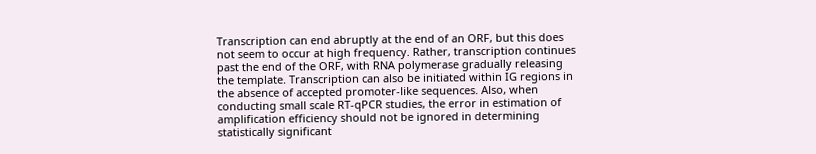Transcription can end abruptly at the end of an ORF, but this does not seem to occur at high frequency. Rather, transcription continues past the end of the ORF, with RNA polymerase gradually releasing the template. Transcription can also be initiated within IG regions in the absence of accepted promoter-like sequences. Also, when conducting small scale RT-qPCR studies, the error in estimation of amplification efficiency should not be ignored in determining statistically significant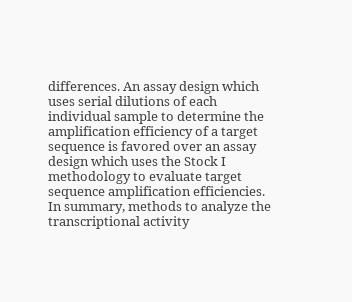differences. An assay design which uses serial dilutions of each individual sample to determine the amplification efficiency of a target sequence is favored over an assay design which uses the Stock I methodology to evaluate target sequence amplification efficiencies. In summary, methods to analyze the transcriptional activity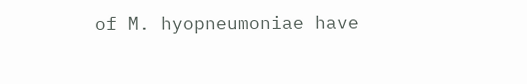of M. hyopneumoniae have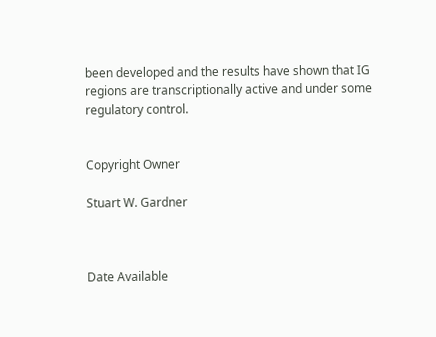been developed and the results have shown that IG regions are transcriptionally active and under some regulatory control.


Copyright Owner

Stuart W. Gardner



Date Available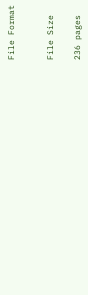File Format


File Size

236 pages